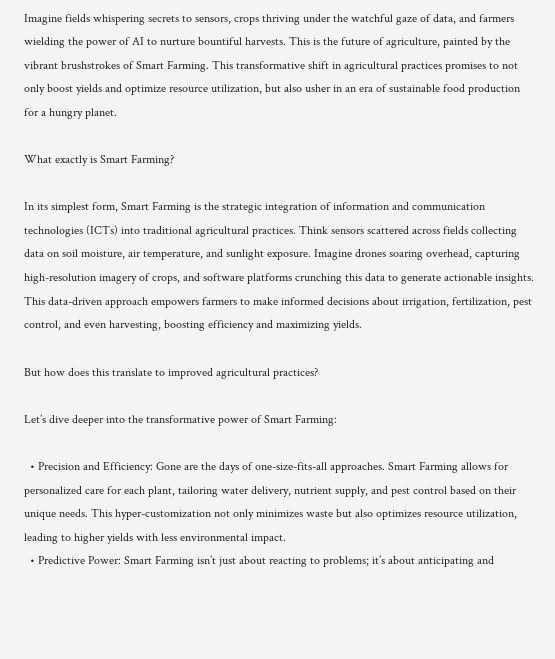Imagine fields whispering secrets to sensors, crops thriving under the watchful gaze of data, and farmers wielding the power of AI to nurture bountiful harvests. This is the future of agriculture, painted by the vibrant brushstrokes of Smart Farming. This transformative shift in agricultural practices promises to not only boost yields and optimize resource utilization, but also usher in an era of sustainable food production for a hungry planet.

What exactly is Smart Farming?

In its simplest form, Smart Farming is the strategic integration of information and communication technologies (ICTs) into traditional agricultural practices. Think sensors scattered across fields collecting data on soil moisture, air temperature, and sunlight exposure. Imagine drones soaring overhead, capturing high-resolution imagery of crops, and software platforms crunching this data to generate actionable insights. This data-driven approach empowers farmers to make informed decisions about irrigation, fertilization, pest control, and even harvesting, boosting efficiency and maximizing yields.

But how does this translate to improved agricultural practices?

Let’s dive deeper into the transformative power of Smart Farming:

  • Precision and Efficiency: Gone are the days of one-size-fits-all approaches. Smart Farming allows for personalized care for each plant, tailoring water delivery, nutrient supply, and pest control based on their unique needs. This hyper-customization not only minimizes waste but also optimizes resource utilization, leading to higher yields with less environmental impact.
  • Predictive Power: Smart Farming isn’t just about reacting to problems; it’s about anticipating and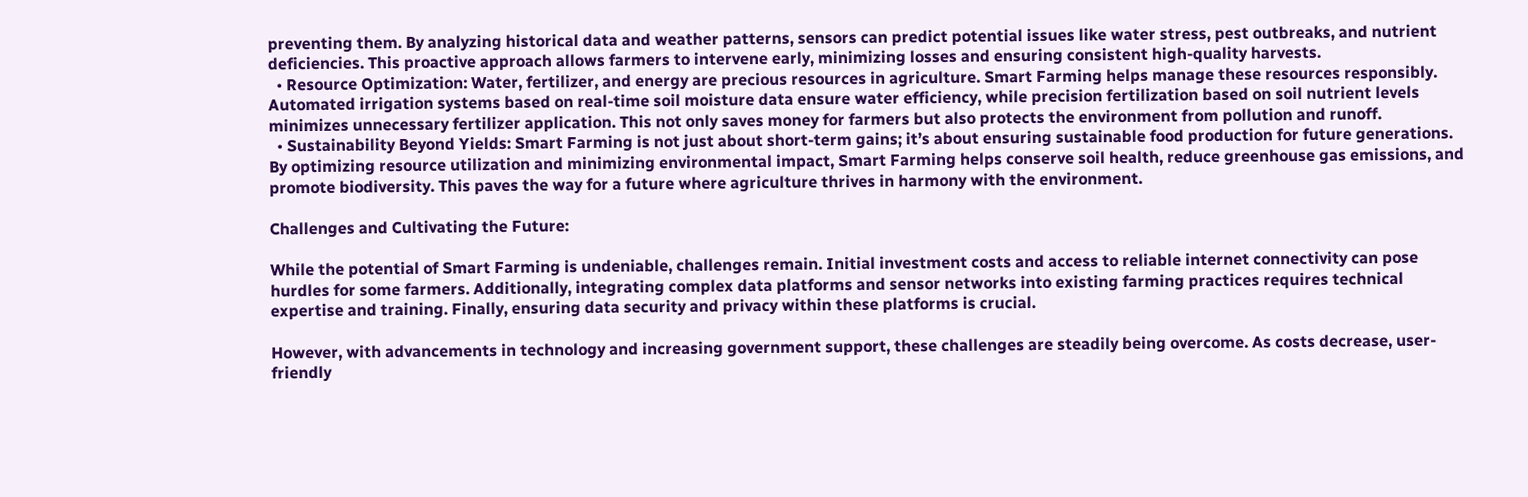preventing them. By analyzing historical data and weather patterns, sensors can predict potential issues like water stress, pest outbreaks, and nutrient deficiencies. This proactive approach allows farmers to intervene early, minimizing losses and ensuring consistent high-quality harvests.
  • Resource Optimization: Water, fertilizer, and energy are precious resources in agriculture. Smart Farming helps manage these resources responsibly. Automated irrigation systems based on real-time soil moisture data ensure water efficiency, while precision fertilization based on soil nutrient levels minimizes unnecessary fertilizer application. This not only saves money for farmers but also protects the environment from pollution and runoff.
  • Sustainability Beyond Yields: Smart Farming is not just about short-term gains; it’s about ensuring sustainable food production for future generations. By optimizing resource utilization and minimizing environmental impact, Smart Farming helps conserve soil health, reduce greenhouse gas emissions, and promote biodiversity. This paves the way for a future where agriculture thrives in harmony with the environment.

Challenges and Cultivating the Future:

While the potential of Smart Farming is undeniable, challenges remain. Initial investment costs and access to reliable internet connectivity can pose hurdles for some farmers. Additionally, integrating complex data platforms and sensor networks into existing farming practices requires technical expertise and training. Finally, ensuring data security and privacy within these platforms is crucial.

However, with advancements in technology and increasing government support, these challenges are steadily being overcome. As costs decrease, user-friendly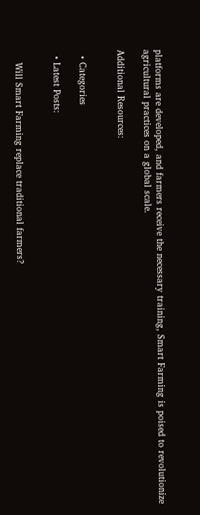platforms are developed, and farmers receive the necessary training, Smart Farming is poised to revolutionize agricultural practices on a global scale.

Additional Resources:


  • Categories

  • Latest Posts:


    Will Smart Farming replace traditional farmers?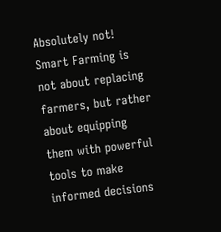Absolutely not! Smart Farming is not about replacing farmers, but rather about equipping them with powerful tools to make informed decisions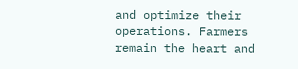and optimize their operations. Farmers remain the heart and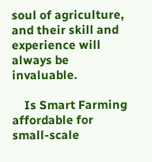soul of agriculture, and their skill and experience will always be invaluable.

    Is Smart Farming affordable for small-scale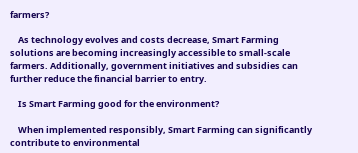farmers?

    As technology evolves and costs decrease, Smart Farming solutions are becoming increasingly accessible to small-scale farmers. Additionally, government initiatives and subsidies can further reduce the financial barrier to entry.

    Is Smart Farming good for the environment?

    When implemented responsibly, Smart Farming can significantly contribute to environmental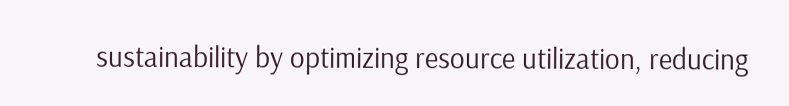sustainability by optimizing resource utilization, reducing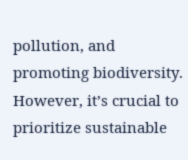pollution, and promoting biodiversity. However, it’s crucial to prioritize sustainable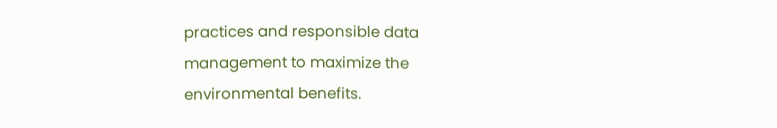practices and responsible data management to maximize the environmental benefits.